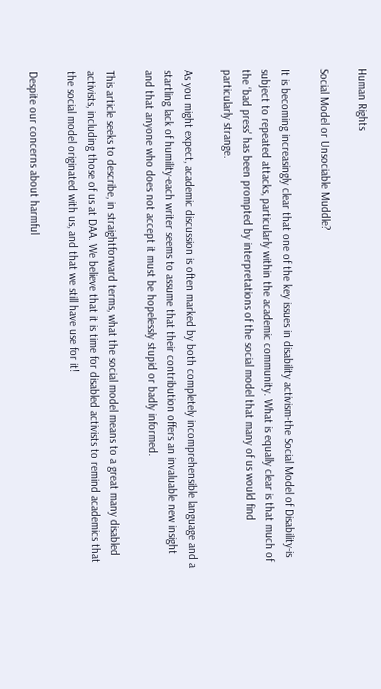Human Rights

Social Model or Unsociable Muddle?

It is becoming increasingly clear that one of the key issues in disability activism-the Social Model of Disability-is subject to repeated attacks, particularly within the academic community. What is equally clear is that much of the ‘bad press' has been prompted by interpretations of the social model that many of us would find particularly strange.

As you might expect, academic discussion is often marked by both completely incomprehensible language and a startling lack of humility-each writer seems to assume that their contribution offers an invaluable new insight and that anyone who does not accept it must be hopelessly stupid or badly informed.

This article seeks to describe, in straightforward terms, what the social model means to a great many disabled activists, including those of us at DAA. We believe that it is time for disabled activists to remind academics that the social model originated with us, and that we still have use for it!

Despite our concerns about harmful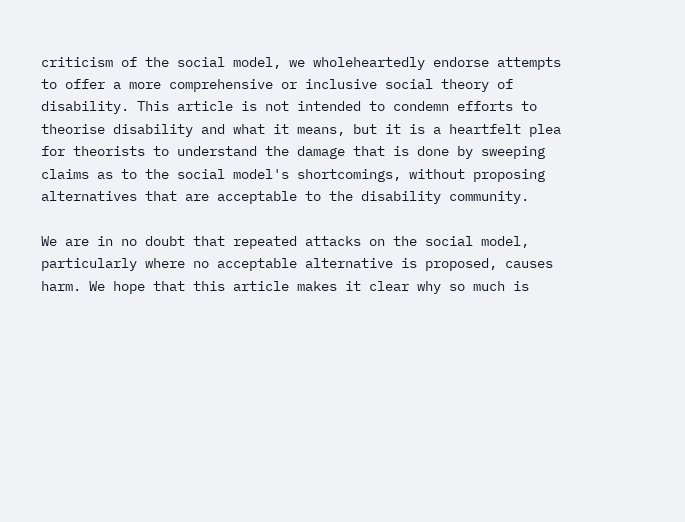criticism of the social model, we wholeheartedly endorse attempts to offer a more comprehensive or inclusive social theory of disability. This article is not intended to condemn efforts to theorise disability and what it means, but it is a heartfelt plea for theorists to understand the damage that is done by sweeping claims as to the social model's shortcomings, without proposing alternatives that are acceptable to the disability community.

We are in no doubt that repeated attacks on the social model, particularly where no acceptable alternative is proposed, causes harm. We hope that this article makes it clear why so much is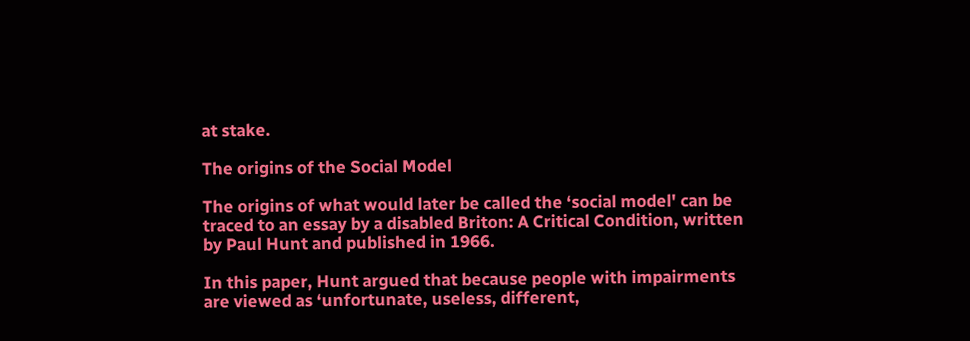at stake.

The origins of the Social Model

The origins of what would later be called the ‘social model' can be traced to an essay by a disabled Briton: A Critical Condition, written by Paul Hunt and published in 1966.

In this paper, Hunt argued that because people with impairments are viewed as ‘unfortunate, useless, different,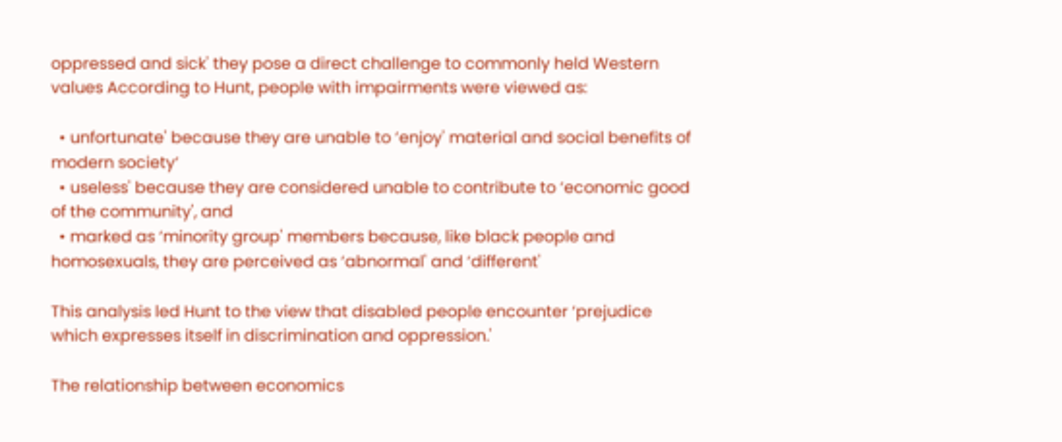oppressed and sick' they pose a direct challenge to commonly held Western values According to Hunt, people with impairments were viewed as:

  • unfortunate' because they are unable to ‘enjoy' material and social benefits of modern society‘
  • useless' because they are considered unable to contribute to ‘economic good of the community', and
  • marked as ‘minority group' members because, like black people and homosexuals, they are perceived as ‘abnormal' and ‘different'

This analysis led Hunt to the view that disabled people encounter ‘prejudice which expresses itself in discrimination and oppression.'

The relationship between economics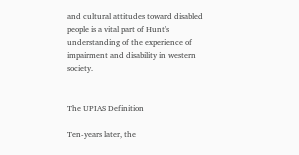and cultural attitudes toward disabled people is a vital part of Hunt's understanding of the experience of impairment and disability in western society.


The UPIAS Definition

Ten-years later, the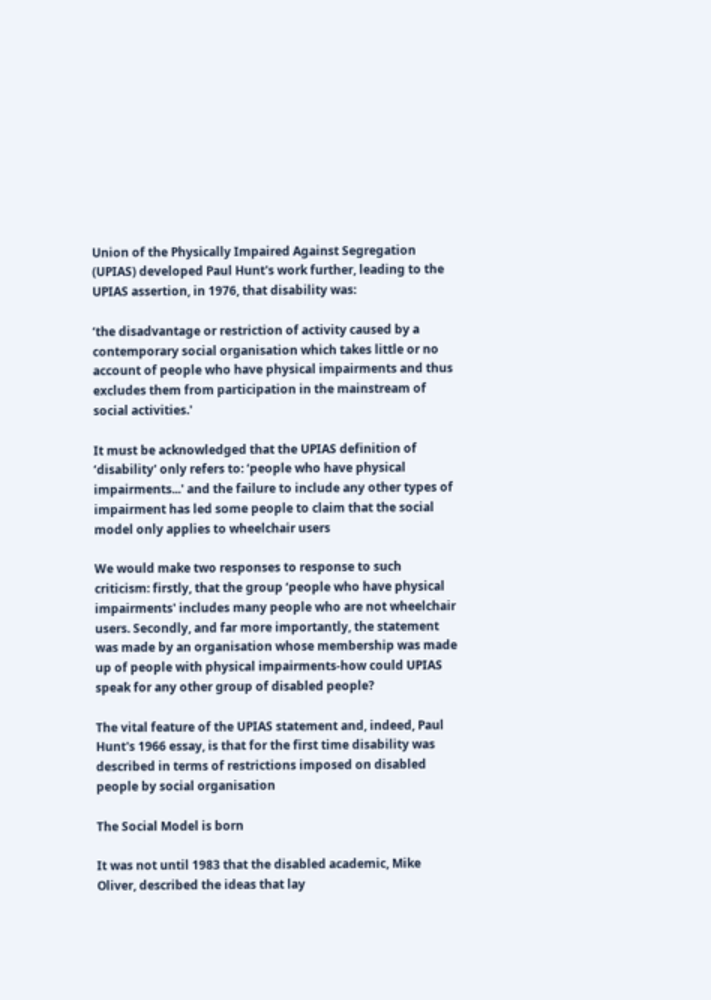Union of the Physically Impaired Against Segregation (UPIAS) developed Paul Hunt's work further, leading to the UPIAS assertion, in 1976, that disability was:

‘the disadvantage or restriction of activity caused by a contemporary social organisation which takes little or no account of people who have physical impairments and thus excludes them from participation in the mainstream of social activities.'

It must be acknowledged that the UPIAS definition of ‘disability' only refers to: ‘people who have physical impairments...' and the failure to include any other types of impairment has led some people to claim that the social model only applies to wheelchair users

We would make two responses to response to such criticism: firstly, that the group ‘people who have physical impairments' includes many people who are not wheelchair users. Secondly, and far more importantly, the statement was made by an organisation whose membership was made up of people with physical impairments-how could UPIAS speak for any other group of disabled people?

The vital feature of the UPIAS statement and, indeed, Paul Hunt's 1966 essay, is that for the first time disability was described in terms of restrictions imposed on disabled people by social organisation

The Social Model is born

It was not until 1983 that the disabled academic, Mike Oliver, described the ideas that lay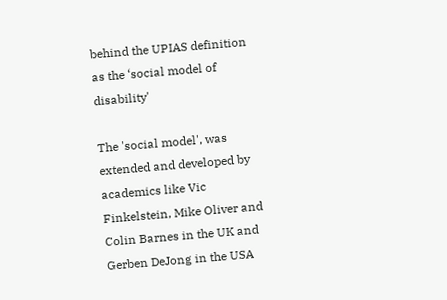behind the UPIAS definition as the ‘social model of disability'

The 'social model', was extended and developed by academics like Vic Finkelstein, Mike Oliver and Colin Barnes in the UK and Gerben DeJong in the USA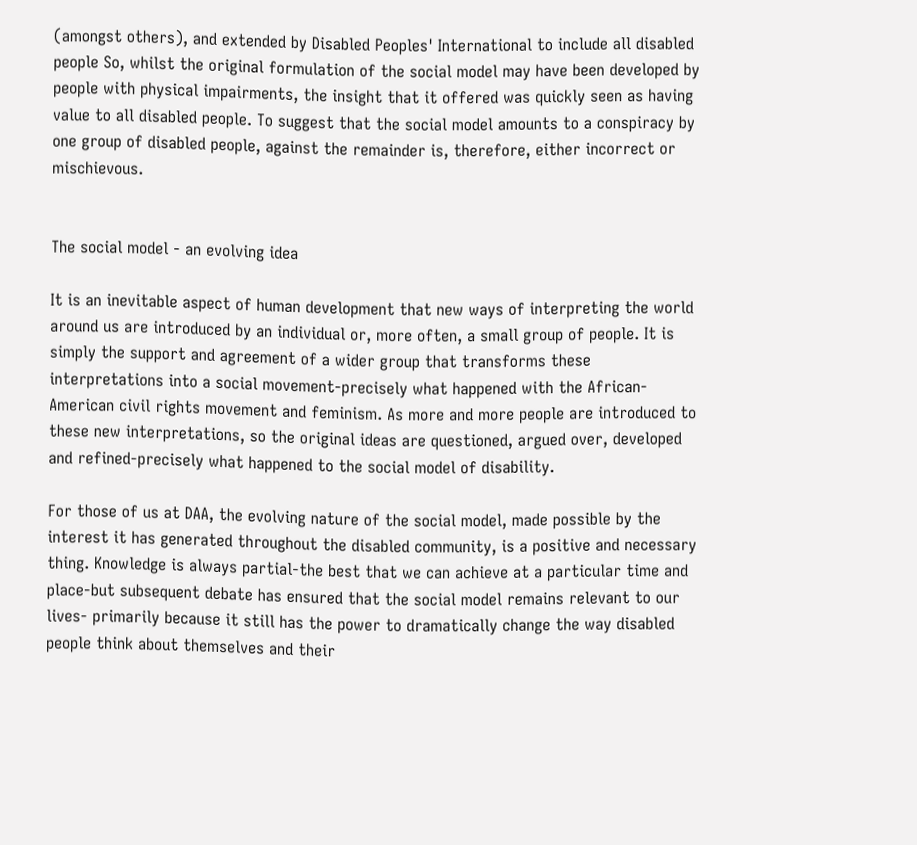(amongst others), and extended by Disabled Peoples' International to include all disabled people So, whilst the original formulation of the social model may have been developed by people with physical impairments, the insight that it offered was quickly seen as having value to all disabled people. To suggest that the social model amounts to a conspiracy by one group of disabled people, against the remainder is, therefore, either incorrect or mischievous.


The social model - an evolving idea

It is an inevitable aspect of human development that new ways of interpreting the world around us are introduced by an individual or, more often, a small group of people. It is simply the support and agreement of a wider group that transforms these interpretations into a social movement-precisely what happened with the African-American civil rights movement and feminism. As more and more people are introduced to these new interpretations, so the original ideas are questioned, argued over, developed and refined-precisely what happened to the social model of disability.

For those of us at DAA, the evolving nature of the social model, made possible by the interest it has generated throughout the disabled community, is a positive and necessary thing. Knowledge is always partial-the best that we can achieve at a particular time and place-but subsequent debate has ensured that the social model remains relevant to our lives- primarily because it still has the power to dramatically change the way disabled people think about themselves and their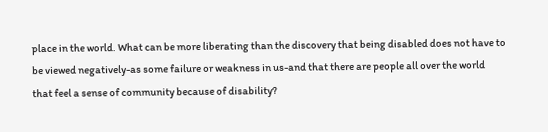place in the world. What can be more liberating than the discovery that being disabled does not have to be viewed negatively-as some failure or weakness in us-and that there are people all over the world that feel a sense of community because of disability?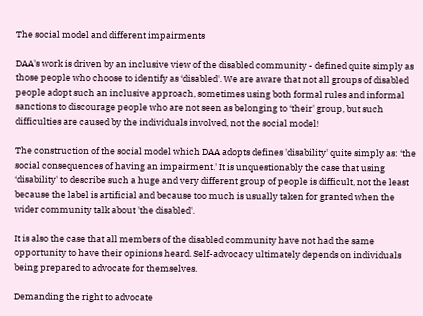The social model and different impairments

DAA's work is driven by an inclusive view of the disabled community - defined quite simply as those people who choose to identify as ‘disabled'. We are aware that not all groups of disabled people adopt such an inclusive approach, sometimes using both formal rules and informal sanctions to discourage people who are not seen as belonging to ‘their' group, but such difficulties are caused by the individuals involved, not the social model!

The construction of the social model which DAA adopts defines 'disability' quite simply as: ‘the social consequences of having an impairment.' It is unquestionably the case that using ‘disability' to describe such a huge and very different group of people is difficult, not the least because the label is artificial and because too much is usually taken for granted when the wider community talk about 'the disabled'.

It is also the case that all members of the disabled community have not had the same opportunity to have their opinions heard. Self-advocacy ultimately depends on individuals being prepared to advocate for themselves.

Demanding the right to advocate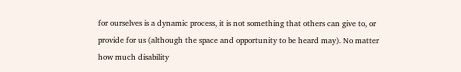for ourselves is a dynamic process, it is not something that others can give to, or provide for us (although the space and opportunity to be heard may). No matter how much disability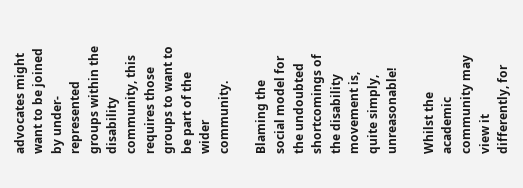advocates might want to be joined by under-represented groups within the disability community, this requires those groups to want to be part of the wider community.

Blaming the social model for the undoubted shortcomings of the disability movement is, quite simply, unreasonable!

Whilst the academic community may view it differently, for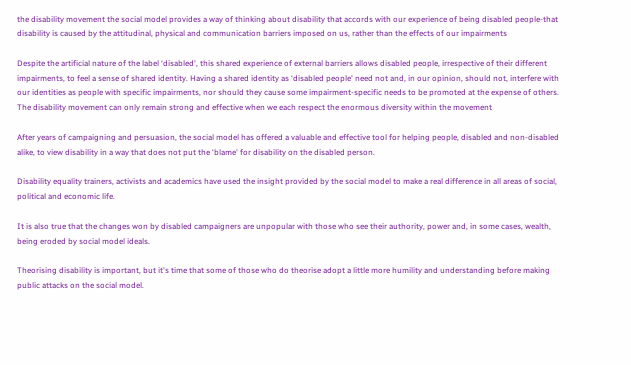the disability movement the social model provides a way of thinking about disability that accords with our experience of being disabled people-that disability is caused by the attitudinal, physical and communication barriers imposed on us, rather than the effects of our impairments

Despite the artificial nature of the label ‘disabled', this shared experience of external barriers allows disabled people, irrespective of their different impairments, to feel a sense of shared identity. Having a shared identity as ‘disabled people' need not and, in our opinion, should not, interfere with our identities as people with specific impairments, nor should they cause some impairment-specific needs to be promoted at the expense of others. The disability movement can only remain strong and effective when we each respect the enormous diversity within the movement

After years of campaigning and persuasion, the social model has offered a valuable and effective tool for helping people, disabled and non-disabled alike, to view disability in a way that does not put the ‘blame' for disability on the disabled person.

Disability equality trainers, activists and academics have used the insight provided by the social model to make a real difference in all areas of social, political and economic life.

It is also true that the changes won by disabled campaigners are unpopular with those who see their authority, power and, in some cases, wealth, being eroded by social model ideals.

Theorising disability is important, but it's time that some of those who do theorise adopt a little more humility and understanding before making public attacks on the social model.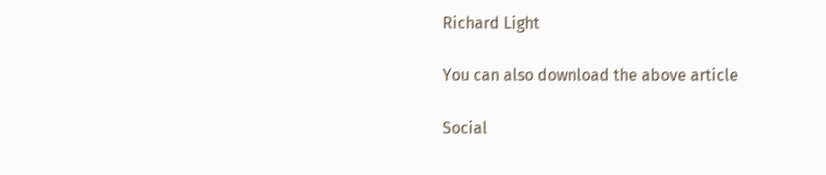Richard Light

You can also download the above article

Social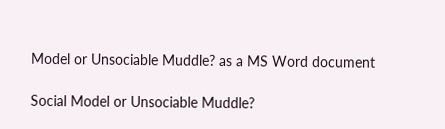Model or Unsociable Muddle? as a MS Word document

Social Model or Unsociable Muddle?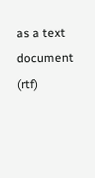as a text document (rtf)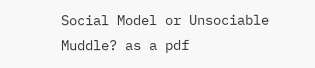Social Model or Unsociable Muddle? as a pdf